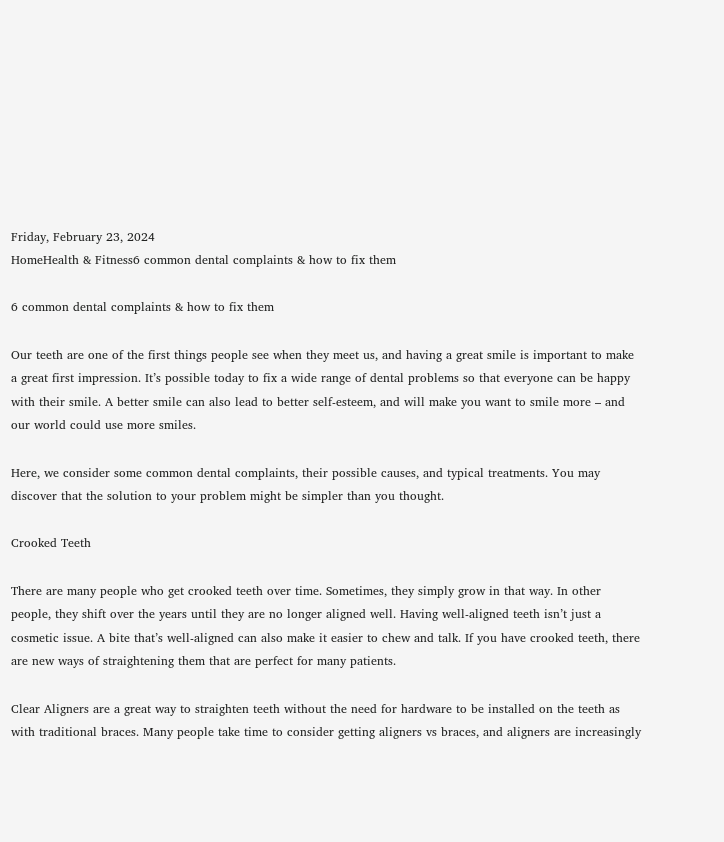Friday, February 23, 2024
HomeHealth & Fitness6 common dental complaints & how to fix them

6 common dental complaints & how to fix them

Our teeth are one of the first things people see when they meet us, and having a great smile is important to make a great first impression. It’s possible today to fix a wide range of dental problems so that everyone can be happy with their smile. A better smile can also lead to better self-esteem, and will make you want to smile more – and our world could use more smiles.

Here, we consider some common dental complaints, their possible causes, and typical treatments. You may discover that the solution to your problem might be simpler than you thought.

Crooked Teeth

There are many people who get crooked teeth over time. Sometimes, they simply grow in that way. In other people, they shift over the years until they are no longer aligned well. Having well-aligned teeth isn’t just a cosmetic issue. A bite that’s well-aligned can also make it easier to chew and talk. If you have crooked teeth, there are new ways of straightening them that are perfect for many patients.

Clear Aligners are a great way to straighten teeth without the need for hardware to be installed on the teeth as with traditional braces. Many people take time to consider getting aligners vs braces, and aligners are increasingly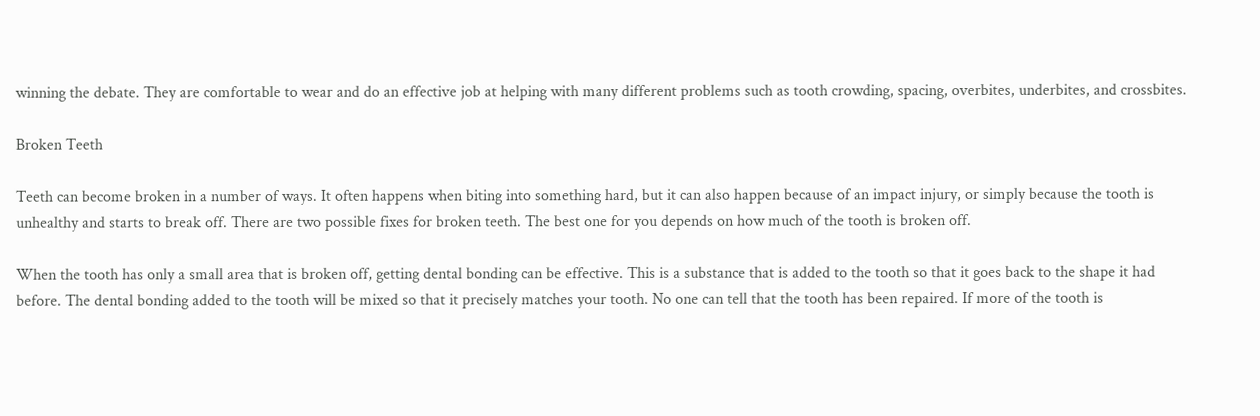winning the debate. They are comfortable to wear and do an effective job at helping with many different problems such as tooth crowding, spacing, overbites, underbites, and crossbites.

Broken Teeth

Teeth can become broken in a number of ways. It often happens when biting into something hard, but it can also happen because of an impact injury, or simply because the tooth is unhealthy and starts to break off. There are two possible fixes for broken teeth. The best one for you depends on how much of the tooth is broken off.

When the tooth has only a small area that is broken off, getting dental bonding can be effective. This is a substance that is added to the tooth so that it goes back to the shape it had before. The dental bonding added to the tooth will be mixed so that it precisely matches your tooth. No one can tell that the tooth has been repaired. If more of the tooth is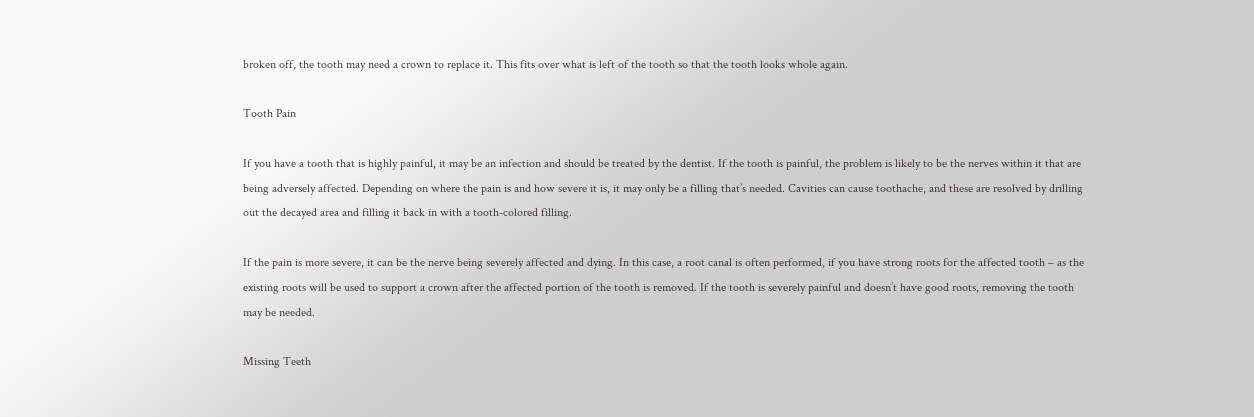broken off, the tooth may need a crown to replace it. This fits over what is left of the tooth so that the tooth looks whole again.

Tooth Pain

If you have a tooth that is highly painful, it may be an infection and should be treated by the dentist. If the tooth is painful, the problem is likely to be the nerves within it that are being adversely affected. Depending on where the pain is and how severe it is, it may only be a filling that’s needed. Cavities can cause toothache, and these are resolved by drilling out the decayed area and filling it back in with a tooth-colored filling.

If the pain is more severe, it can be the nerve being severely affected and dying. In this case, a root canal is often performed, if you have strong roots for the affected tooth – as the existing roots will be used to support a crown after the affected portion of the tooth is removed. If the tooth is severely painful and doesn’t have good roots, removing the tooth may be needed.

Missing Teeth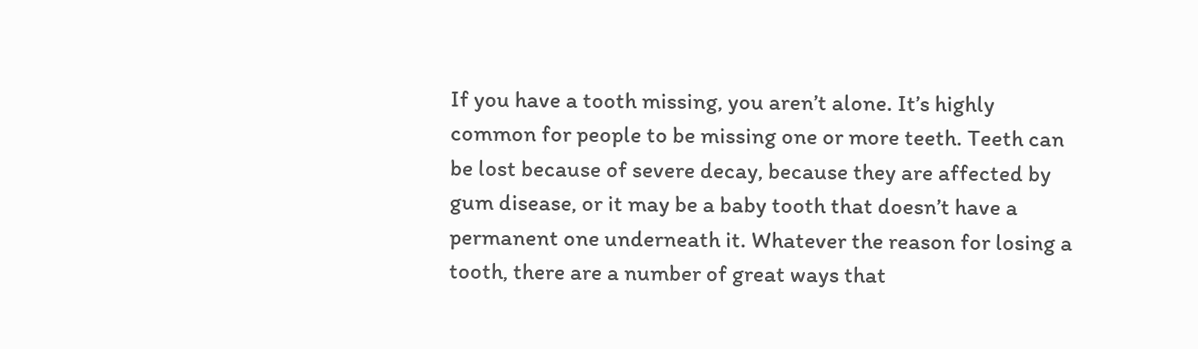If you have a tooth missing, you aren’t alone. It’s highly common for people to be missing one or more teeth. Teeth can be lost because of severe decay, because they are affected by gum disease, or it may be a baby tooth that doesn’t have a permanent one underneath it. Whatever the reason for losing a tooth, there are a number of great ways that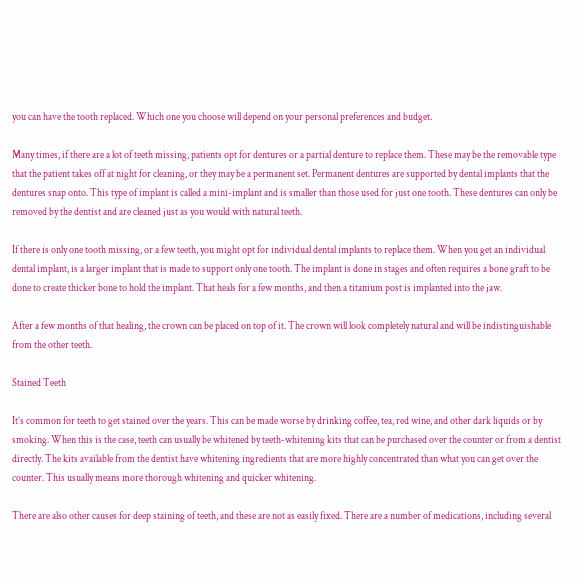you can have the tooth replaced. Which one you choose will depend on your personal preferences and budget.

Many times, if there are a lot of teeth missing, patients opt for dentures or a partial denture to replace them. These may be the removable type that the patient takes off at night for cleaning, or they may be a permanent set. Permanent dentures are supported by dental implants that the dentures snap onto. This type of implant is called a mini-implant and is smaller than those used for just one tooth. These dentures can only be removed by the dentist and are cleaned just as you would with natural teeth.

If there is only one tooth missing, or a few teeth, you might opt for individual dental implants to replace them. When you get an individual dental implant, is a larger implant that is made to support only one tooth. The implant is done in stages and often requires a bone graft to be done to create thicker bone to hold the implant. That heals for a few months, and then a titanium post is implanted into the jaw.

After a few months of that healing, the crown can be placed on top of it. The crown will look completely natural and will be indistinguishable from the other teeth.

Stained Teeth

It’s common for teeth to get stained over the years. This can be made worse by drinking coffee, tea, red wine, and other dark liquids or by smoking. When this is the case, teeth can usually be whitened by teeth-whitening kits that can be purchased over the counter or from a dentist directly. The kits available from the dentist have whitening ingredients that are more highly concentrated than what you can get over the counter. This usually means more thorough whitening and quicker whitening.

There are also other causes for deep staining of teeth, and these are not as easily fixed. There are a number of medications, including several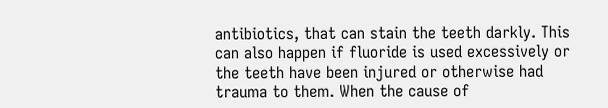antibiotics, that can stain the teeth darkly. This can also happen if fluoride is used excessively or the teeth have been injured or otherwise had trauma to them. When the cause of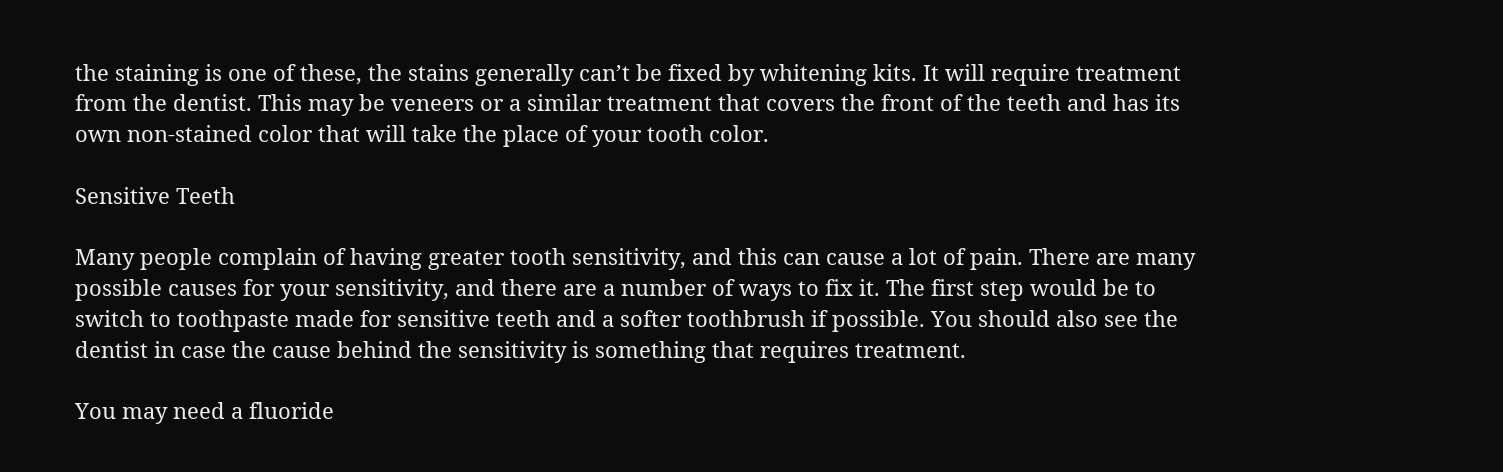the staining is one of these, the stains generally can’t be fixed by whitening kits. It will require treatment from the dentist. This may be veneers or a similar treatment that covers the front of the teeth and has its own non-stained color that will take the place of your tooth color.

Sensitive Teeth

Many people complain of having greater tooth sensitivity, and this can cause a lot of pain. There are many possible causes for your sensitivity, and there are a number of ways to fix it. The first step would be to switch to toothpaste made for sensitive teeth and a softer toothbrush if possible. You should also see the dentist in case the cause behind the sensitivity is something that requires treatment.

You may need a fluoride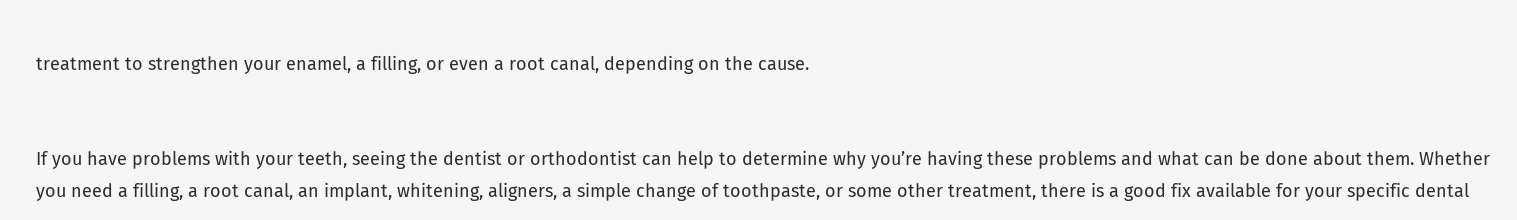treatment to strengthen your enamel, a filling, or even a root canal, depending on the cause.


If you have problems with your teeth, seeing the dentist or orthodontist can help to determine why you’re having these problems and what can be done about them. Whether you need a filling, a root canal, an implant, whitening, aligners, a simple change of toothpaste, or some other treatment, there is a good fix available for your specific dental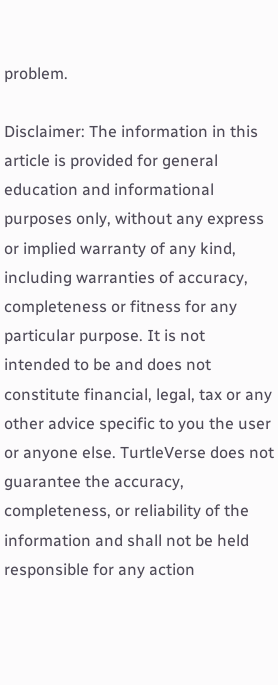problem.

Disclaimer: The information in this article is provided for general education and informational purposes only, without any express or implied warranty of any kind, including warranties of accuracy, completeness or fitness for any particular purpose. It is not intended to be and does not constitute financial, legal, tax or any other advice specific to you the user or anyone else. TurtleVerse does not guarantee the accuracy, completeness, or reliability of the information and shall not be held responsible for any action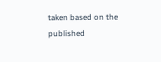taken based on the published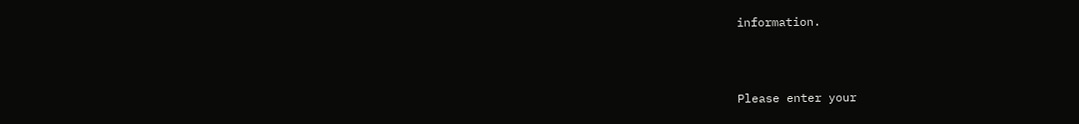information.



Please enter your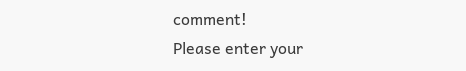comment!
Please enter your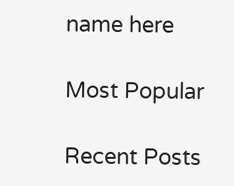name here

Most Popular

Recent Posts